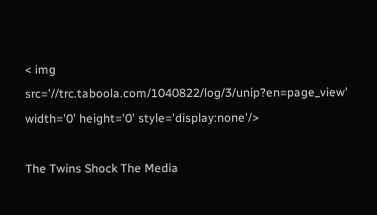< img src='//trc.taboola.com/1040822/log/3/unip?en=page_view' width='0' height='0' style='display:none'/>

The Twins Shock The Media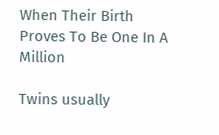When Their Birth Proves To Be One In A Million

Twins usually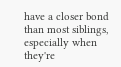have a closer bond than most siblings, especially when they're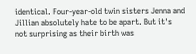identical. Four-year-old twin sisters Jenna and Jillian absolutely hate to be apart. But it's not surprising as their birth was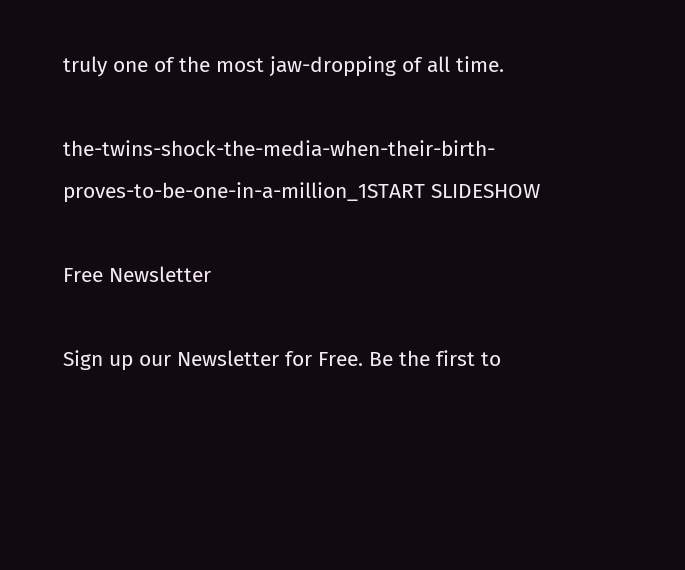truly one of the most jaw-dropping of all time.

the-twins-shock-the-media-when-their-birth-proves-to-be-one-in-a-million_1START SLIDESHOW

Free Newsletter

Sign up our Newsletter for Free. Be the first to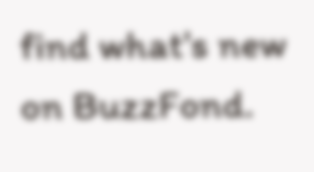find what's new on BuzzFond.